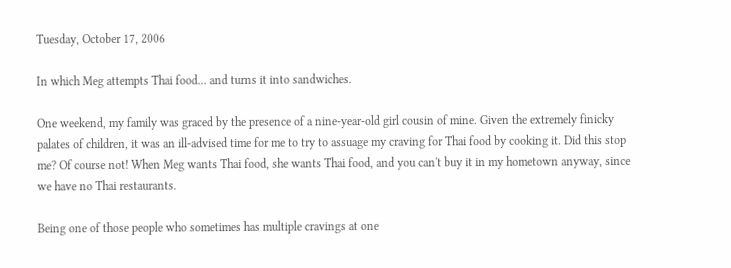Tuesday, October 17, 2006

In which Meg attempts Thai food... and turns it into sandwiches.

One weekend, my family was graced by the presence of a nine-year-old girl cousin of mine. Given the extremely finicky palates of children, it was an ill-advised time for me to try to assuage my craving for Thai food by cooking it. Did this stop me? Of course not! When Meg wants Thai food, she wants Thai food, and you can't buy it in my hometown anyway, since we have no Thai restaurants.

Being one of those people who sometimes has multiple cravings at one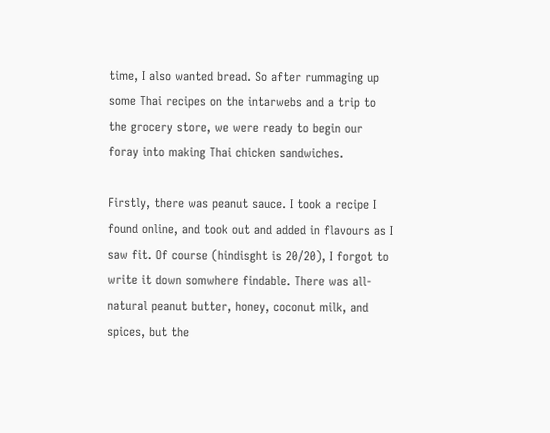time, I also wanted bread. So after rummaging up some Thai recipes on the intarwebs and a trip to the grocery store, we were ready to begin our foray into making Thai chicken sandwiches.

Firstly, there was peanut sauce. I took a recipe I found online, and took out and added in flavours as I saw fit. Of course (hindisght is 20/20), I forgot to write it down somwhere findable. There was all-natural peanut butter, honey, coconut milk, and spices, but the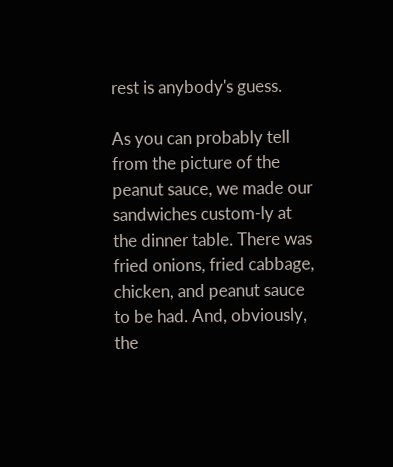rest is anybody's guess.

As you can probably tell from the picture of the peanut sauce, we made our sandwiches custom-ly at the dinner table. There was fried onions, fried cabbage, chicken, and peanut sauce to be had. And, obviously, the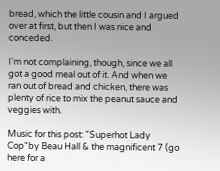bread, which the little cousin and I argued over at first, but then I was nice and conceded.

I'm not complaining, though, since we all got a good meal out of it. And when we ran out of bread and chicken, there was plenty of rice to mix the peanut sauce and veggies with.

Music for this post: "Superhot Lady Cop"by Beau Hall & the magnificent 7 (go here for a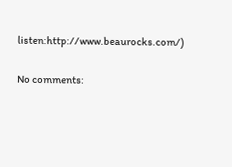listen:http://www.beaurocks.com/)

No comments: